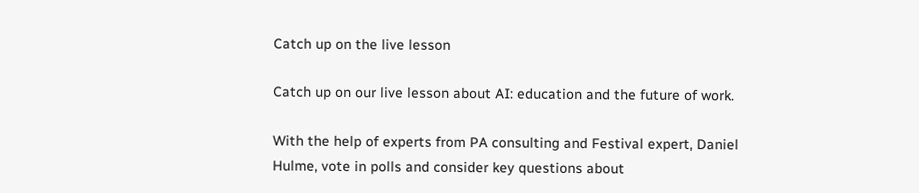Catch up on the live lesson

Catch up on our live lesson about AI: education and the future of work.

With the help of experts from PA consulting and Festival expert, Daniel Hulme, vote in polls and consider key questions about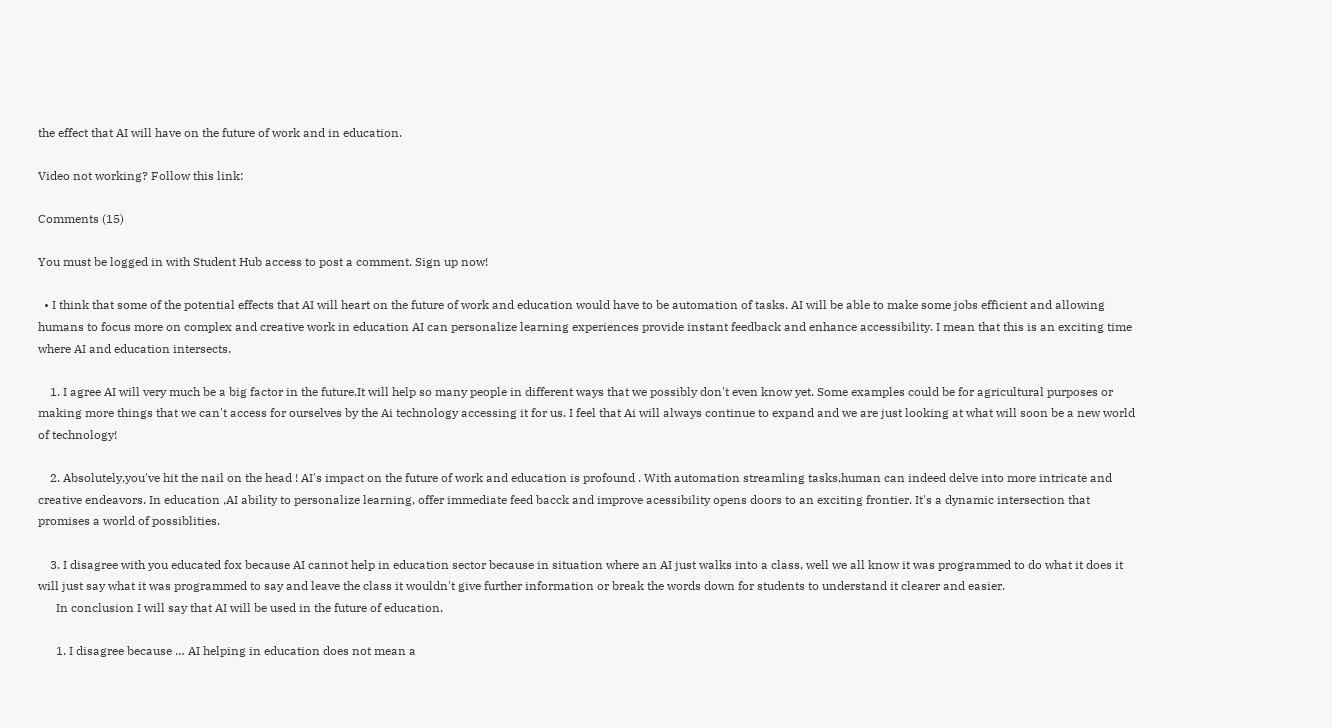the effect that AI will have on the future of work and in education.

Video not working? Follow this link:

Comments (15)

You must be logged in with Student Hub access to post a comment. Sign up now!

  • I think that some of the potential effects that AI will heart on the future of work and education would have to be automation of tasks. AI will be able to make some jobs efficient and allowing humans to focus more on complex and creative work in education AI can personalize learning experiences provide instant feedback and enhance accessibility. I mean that this is an exciting time where AI and education intersects.

    1. I agree AI will very much be a big factor in the future.It will help so many people in different ways that we possibly don't even know yet. Some examples could be for agricultural purposes or making more things that we can't access for ourselves by the Ai technology accessing it for us. I feel that Ai will always continue to expand and we are just looking at what will soon be a new world of technology!

    2. Absolutely,you've hit the nail on the head ! AI's impact on the future of work and education is profound . With automation streamling tasks,human can indeed delve into more intricate and creative endeavors. In education ,AI ability to personalize learning, offer immediate feed bacck and improve acessibility opens doors to an exciting frontier. It's a dynamic intersection that promises a world of possiblities.

    3. I disagree with you educated fox because AI cannot help in education sector because in situation where an AI just walks into a class, well we all know it was programmed to do what it does it will just say what it was programmed to say and leave the class it wouldn't give further information or break the words down for students to understand it clearer and easier.
      In conclusion I will say that AI will be used in the future of education.

      1. I disagree because … AI helping in education does not mean a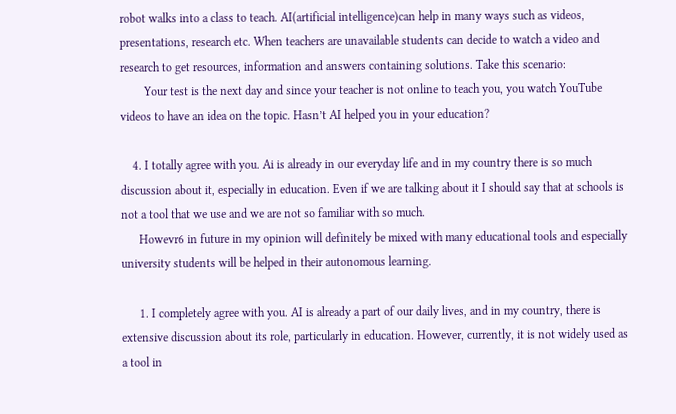robot walks into a class to teach. AI(artificial intelligence)can help in many ways such as videos, presentations, research etc. When teachers are unavailable students can decide to watch a video and research to get resources, information and answers containing solutions. Take this scenario:
        Your test is the next day and since your teacher is not online to teach you, you watch YouTube videos to have an idea on the topic. Hasn’t AI helped you in your education?

    4. I totally agree with you. Ai is already in our everyday life and in my country there is so much discussion about it, especially in education. Even if we are talking about it I should say that at schools is not a tool that we use and we are not so familiar with so much.
      Howevr6 in future in my opinion will definitely be mixed with many educational tools and especially university students will be helped in their autonomous learning.

      1. I completely agree with you. AI is already a part of our daily lives, and in my country, there is extensive discussion about its role, particularly in education. However, currently, it is not widely used as a tool in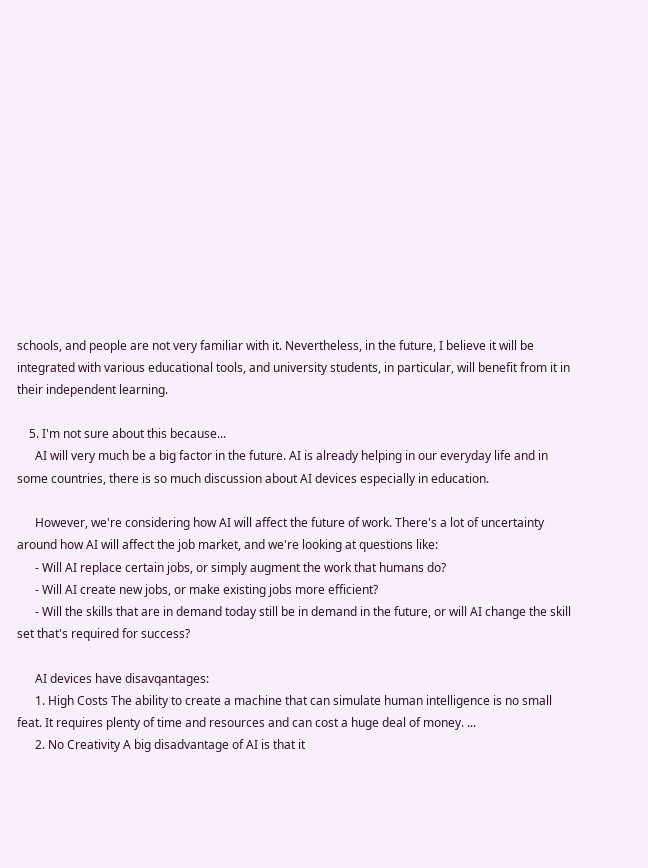schools, and people are not very familiar with it. Nevertheless, in the future, I believe it will be integrated with various educational tools, and university students, in particular, will benefit from it in their independent learning.

    5. I'm not sure about this because...
      AI will very much be a big factor in the future. AI is already helping in our everyday life and in some countries, there is so much discussion about AI devices especially in education.

      However, we're considering how AI will affect the future of work. There's a lot of uncertainty around how AI will affect the job market, and we're looking at questions like:
      - Will AI replace certain jobs, or simply augment the work that humans do?
      - Will AI create new jobs, or make existing jobs more efficient?
      - Will the skills that are in demand today still be in demand in the future, or will AI change the skill set that's required for success?

      AI devices have disavqantages:
      1. High Costs The ability to create a machine that can simulate human intelligence is no small feat. It requires plenty of time and resources and can cost a huge deal of money. ...
      2. No Creativity A big disadvantage of AI is that it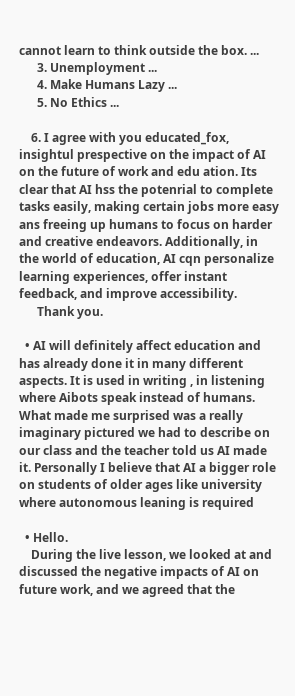cannot learn to think outside the box. ...
      3. Unemployment ...
      4. Make Humans Lazy ...
      5. No Ethics ...

    6. I agree with you educated_fox, insightul prespective on the impact of AI on the future of work and edu ation. Its clear that AI hss the potenrial to complete tasks easily, making certain jobs more easy ans freeing up humans to focus on harder and creative endeavors. Additionally, in the world of education, AI cqn personalize learning experiences, offer instant feedback, and improve accessibility.
      Thank you.

  • AI will definitely affect education and has already done it in many different aspects. It is used in writing , in listening where Aibots speak instead of humans. What made me surprised was a really imaginary pictured we had to describe on our class and the teacher told us AI made it. Personally I believe that AI a bigger role on students of older ages like university where autonomous leaning is required

  • Hello.
    During the live lesson, we looked at and discussed the negative impacts of AI on future work, and we agreed that the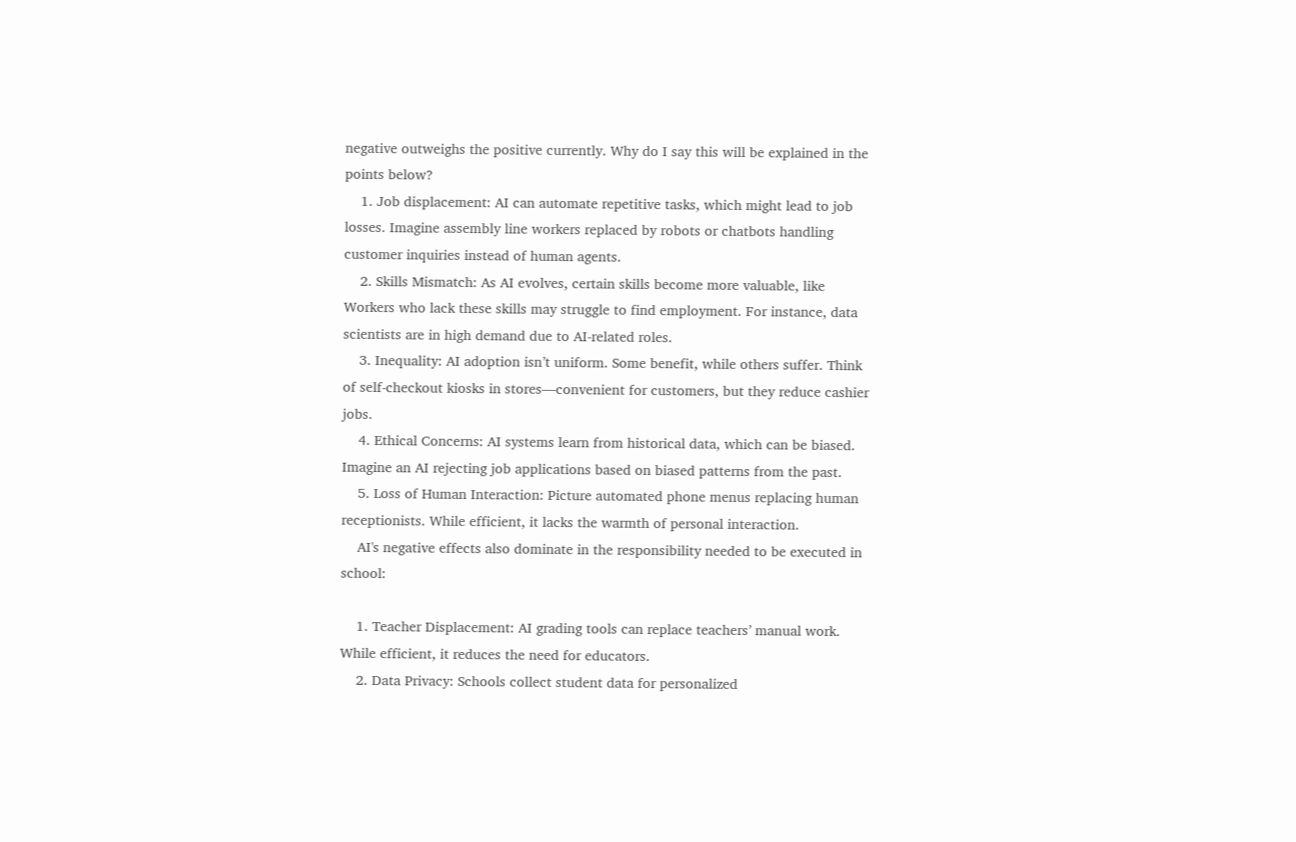negative outweighs the positive currently. Why do I say this will be explained in the points below?
    1. Job displacement: AI can automate repetitive tasks, which might lead to job losses. Imagine assembly line workers replaced by robots or chatbots handling customer inquiries instead of human agents.
    2. Skills Mismatch: As AI evolves, certain skills become more valuable, like Workers who lack these skills may struggle to find employment. For instance, data scientists are in high demand due to AI-related roles.
    3. Inequality: AI adoption isn’t uniform. Some benefit, while others suffer. Think of self-checkout kiosks in stores—convenient for customers, but they reduce cashier jobs.
    4. Ethical Concerns: AI systems learn from historical data, which can be biased. Imagine an AI rejecting job applications based on biased patterns from the past.
    5. Loss of Human Interaction: Picture automated phone menus replacing human receptionists. While efficient, it lacks the warmth of personal interaction.
    AI's negative effects also dominate in the responsibility needed to be executed in school:

    1. Teacher Displacement: AI grading tools can replace teachers’ manual work. While efficient, it reduces the need for educators.
    2. Data Privacy: Schools collect student data for personalized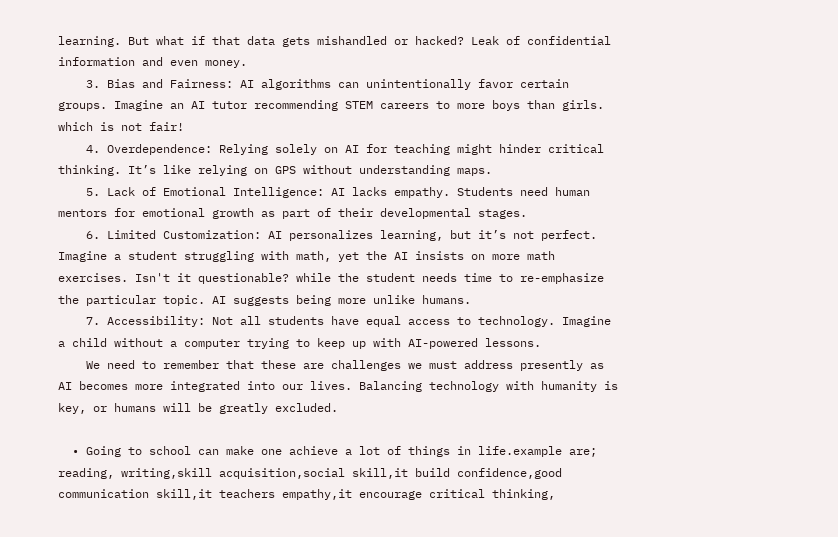learning. But what if that data gets mishandled or hacked? Leak of confidential information and even money.
    3. Bias and Fairness: AI algorithms can unintentionally favor certain groups. Imagine an AI tutor recommending STEM careers to more boys than girls. which is not fair!
    4. Overdependence: Relying solely on AI for teaching might hinder critical thinking. It’s like relying on GPS without understanding maps.
    5. Lack of Emotional Intelligence: AI lacks empathy. Students need human mentors for emotional growth as part of their developmental stages.
    6. Limited Customization: AI personalizes learning, but it’s not perfect. Imagine a student struggling with math, yet the AI insists on more math exercises. Isn't it questionable? while the student needs time to re-emphasize the particular topic. AI suggests being more unlike humans.
    7. Accessibility: Not all students have equal access to technology. Imagine a child without a computer trying to keep up with AI-powered lessons.
    We need to remember that these are challenges we must address presently as AI becomes more integrated into our lives. Balancing technology with humanity is key, or humans will be greatly excluded.

  • Going to school can make one achieve a lot of things in life.example are; reading, writing,skill acquisition,social skill,it build confidence,good communication skill,it teachers empathy,it encourage critical thinking,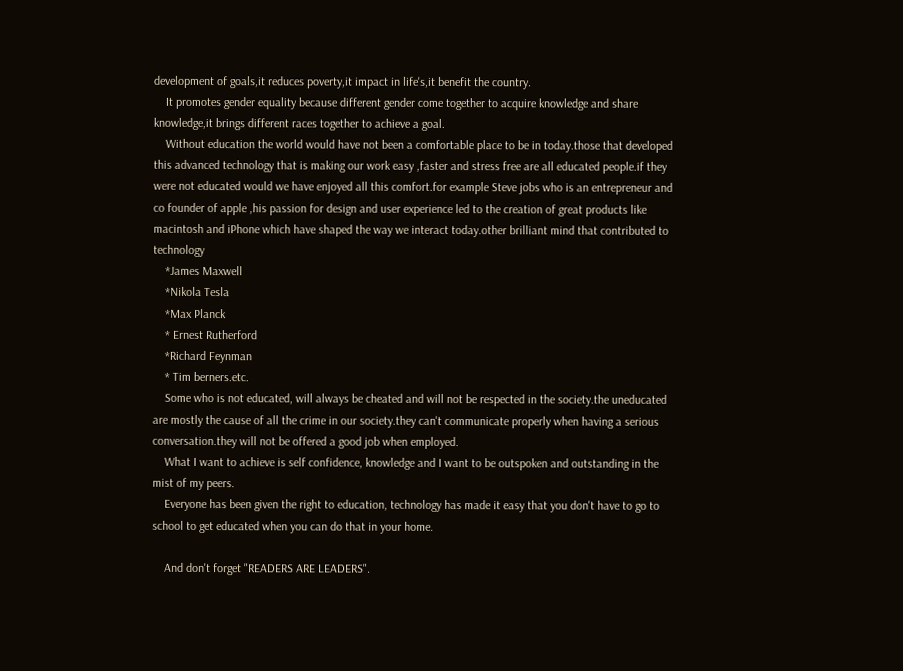development of goals,it reduces poverty,it impact in life's,it benefit the country.
    It promotes gender equality because different gender come together to acquire knowledge and share knowledge,it brings different races together to achieve a goal.
    Without education the world would have not been a comfortable place to be in today.those that developed this advanced technology that is making our work easy ,faster and stress free are all educated people.if they were not educated would we have enjoyed all this comfort.for example Steve jobs who is an entrepreneur and co founder of apple ,his passion for design and user experience led to the creation of great products like macintosh and iPhone which have shaped the way we interact today.other brilliant mind that contributed to technology
    *James Maxwell
    *Nikola Tesla
    *Max Planck
    * Ernest Rutherford
    *Richard Feynman
    * Tim berners.etc.
    Some who is not educated, will always be cheated and will not be respected in the society.the uneducated are mostly the cause of all the crime in our society.they can't communicate properly when having a serious conversation.they will not be offered a good job when employed.
    What I want to achieve is self confidence, knowledge and I want to be outspoken and outstanding in the mist of my peers.
    Everyone has been given the right to education, technology has made it easy that you don't have to go to school to get educated when you can do that in your home.

    And don't forget "READERS ARE LEADERS".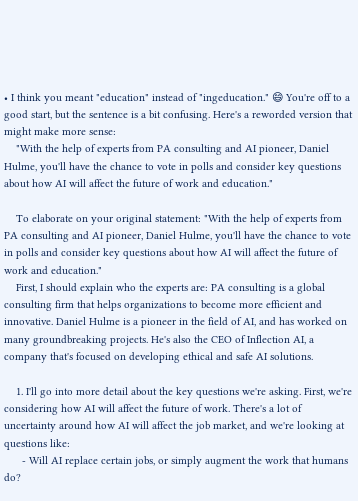• I think you meant "education" instead of "ingeducation." 😄 You're off to a good start, but the sentence is a bit confusing. Here's a reworded version that might make more sense:
    "With the help of experts from PA consulting and AI pioneer, Daniel Hulme, you'll have the chance to vote in polls and consider key questions about how AI will affect the future of work and education."

    To elaborate on your original statement: "With the help of experts from PA consulting and AI pioneer, Daniel Hulme, you'll have the chance to vote in polls and consider key questions about how AI will affect the future of work and education."
    First, I should explain who the experts are: PA consulting is a global consulting firm that helps organizations to become more efficient and innovative. Daniel Hulme is a pioneer in the field of AI, and has worked on many groundbreaking projects. He's also the CEO of Inflection AI, a company that's focused on developing ethical and safe AI solutions.

    1. I'll go into more detail about the key questions we're asking. First, we're considering how AI will affect the future of work. There's a lot of uncertainty around how AI will affect the job market, and we're looking at questions like:
      - Will AI replace certain jobs, or simply augment the work that humans do?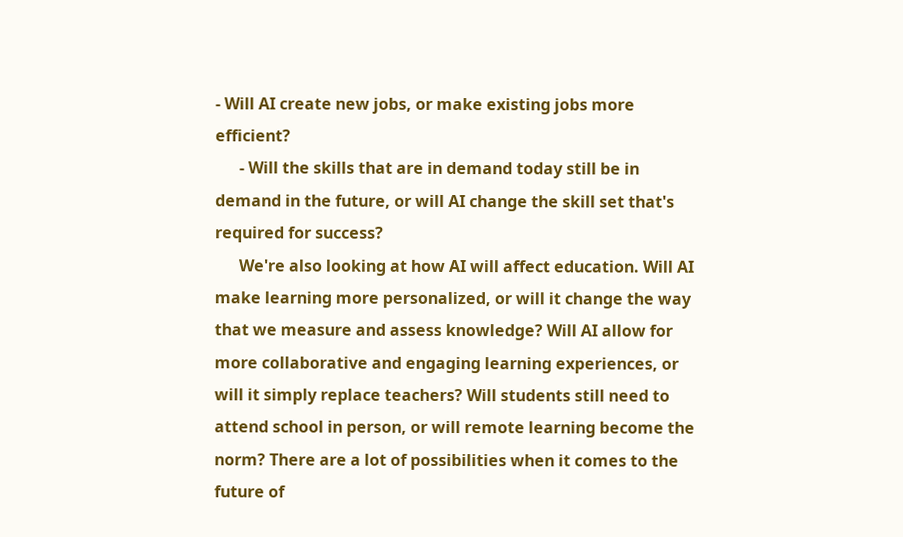- Will AI create new jobs, or make existing jobs more efficient?
      - Will the skills that are in demand today still be in demand in the future, or will AI change the skill set that's required for success?
      We're also looking at how AI will affect education. Will AI make learning more personalized, or will it change the way that we measure and assess knowledge? Will AI allow for more collaborative and engaging learning experiences, or will it simply replace teachers? Will students still need to attend school in person, or will remote learning become the norm? There are a lot of possibilities when it comes to the future of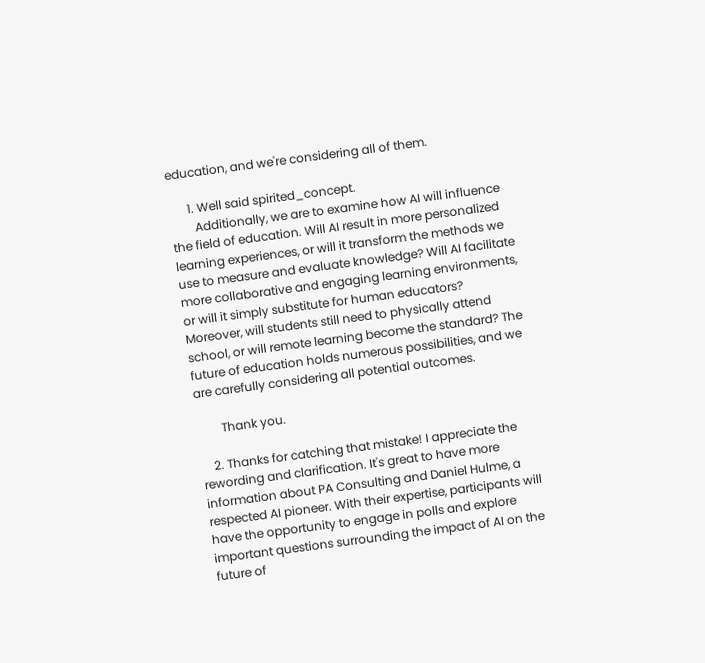education, and we're considering all of them.

      1. Well said spirited_concept.
        Additionally, we are to examine how AI will influence the field of education. Will AI result in more personalized learning experiences, or will it transform the methods we use to measure and evaluate knowledge? Will AI facilitate more collaborative and engaging learning environments, or will it simply substitute for human educators? Moreover, will students still need to physically attend school, or will remote learning become the standard? The future of education holds numerous possibilities, and we are carefully considering all potential outcomes.

        Thank you.

    2. Thanks for catching that mistake! I appreciate the rewording and clarification. It's great to have more information about PA Consulting and Daniel Hulme, a respected AI pioneer. With their expertise, participants will have the opportunity to engage in polls and explore important questions surrounding the impact of AI on the future of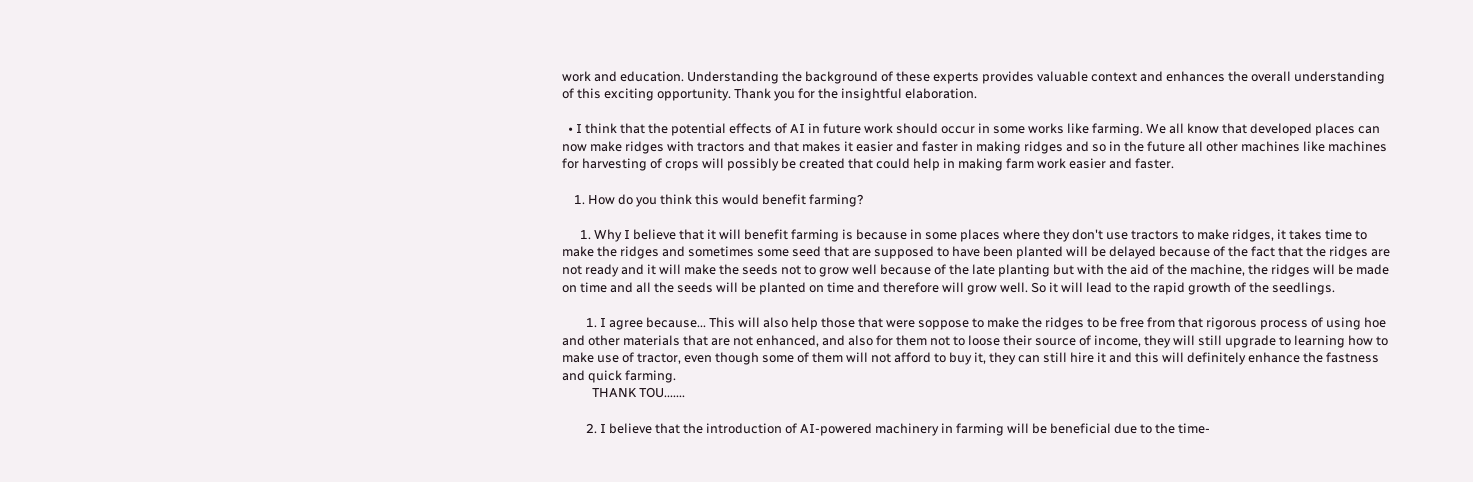work and education. Understanding the background of these experts provides valuable context and enhances the overall understanding of this exciting opportunity. Thank you for the insightful elaboration.

  • I think that the potential effects of AI in future work should occur in some works like farming. We all know that developed places can now make ridges with tractors and that makes it easier and faster in making ridges and so in the future all other machines like machines for harvesting of crops will possibly be created that could help in making farm work easier and faster.

    1. How do you think this would benefit farming?

      1. Why I believe that it will benefit farming is because in some places where they don't use tractors to make ridges, it takes time to make the ridges and sometimes some seed that are supposed to have been planted will be delayed because of the fact that the ridges are not ready and it will make the seeds not to grow well because of the late planting but with the aid of the machine, the ridges will be made on time and all the seeds will be planted on time and therefore will grow well. So it will lead to the rapid growth of the seedlings.

        1. I agree because... This will also help those that were soppose to make the ridges to be free from that rigorous process of using hoe and other materials that are not enhanced, and also for them not to loose their source of income, they will still upgrade to learning how to make use of tractor, even though some of them will not afford to buy it, they can still hire it and this will definitely enhance the fastness and quick farming.
          THANK TOU.......

        2. I believe that the introduction of AI-powered machinery in farming will be beneficial due to the time-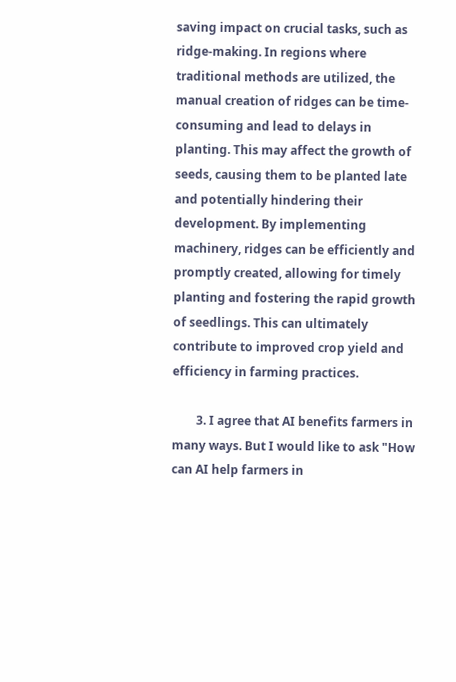saving impact on crucial tasks, such as ridge-making. In regions where traditional methods are utilized, the manual creation of ridges can be time-consuming and lead to delays in planting. This may affect the growth of seeds, causing them to be planted late and potentially hindering their development. By implementing machinery, ridges can be efficiently and promptly created, allowing for timely planting and fostering the rapid growth of seedlings. This can ultimately contribute to improved crop yield and efficiency in farming practices.

        3. I agree that AI benefits farmers in many ways. But I would like to ask "How can AI help farmers in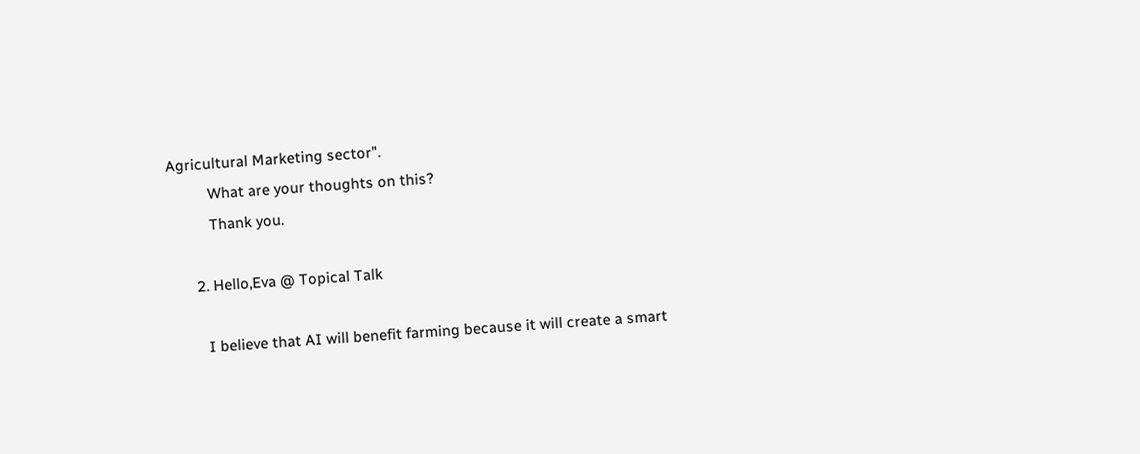Agricultural Marketing sector".
          What are your thoughts on this?
          Thank you.

      2. Hello,Eva @ Topical Talk

        I believe that AI will benefit farming because it will create a smart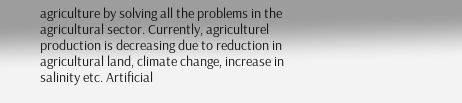agriculture by solving all the problems in the agricultural sector. Currently, agriculturel production is decreasing due to reduction in agricultural land, climate change, increase in salinity etc. Artificial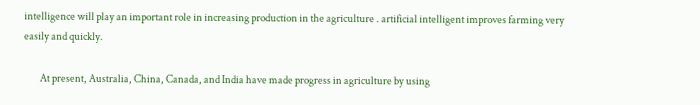intelligence will play an important role in increasing production in the agriculture . artificial intelligent improves farming very easily and quickly.

        At present, Australia, China, Canada, and India have made progress in agriculture by using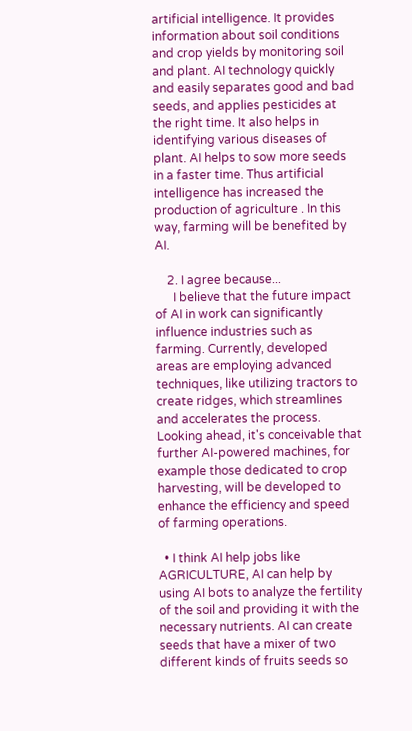artificial intelligence. It provides information about soil conditions and crop yields by monitoring soil and plant. AI technology quickly and easily separates good and bad seeds, and applies pesticides at the right time. It also helps in identifying various diseases of plant. AI helps to sow more seeds in a faster time. Thus artificial intelligence has increased the production of agriculture . In this way, farming will be benefited by AI.

    2. I agree because...
      I believe that the future impact of AI in work can significantly influence industries such as farming. Currently, developed areas are employing advanced techniques, like utilizing tractors to create ridges, which streamlines and accelerates the process. Looking ahead, it's conceivable that further AI-powered machines, for example those dedicated to crop harvesting, will be developed to enhance the efficiency and speed of farming operations.

  • I think AI help jobs like AGRICULTURE, AI can help by using AI bots to analyze the fertility of the soil and providing it with the necessary nutrients. AI can create seeds that have a mixer of two different kinds of fruits seeds so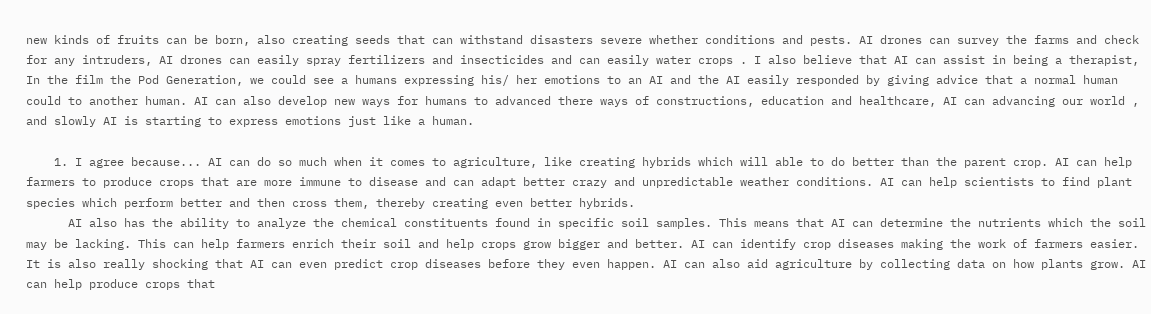new kinds of fruits can be born, also creating seeds that can withstand disasters severe whether conditions and pests. AI drones can survey the farms and check for any intruders, AI drones can easily spray fertilizers and insecticides and can easily water crops . I also believe that AI can assist in being a therapist, In the film the Pod Generation, we could see a humans expressing his/ her emotions to an AI and the AI easily responded by giving advice that a normal human could to another human. AI can also develop new ways for humans to advanced there ways of constructions, education and healthcare, AI can advancing our world , and slowly AI is starting to express emotions just like a human.

    1. I agree because... AI can do so much when it comes to agriculture, like creating hybrids which will able to do better than the parent crop. AI can help farmers to produce crops that are more immune to disease and can adapt better crazy and unpredictable weather conditions. AI can help scientists to find plant species which perform better and then cross them, thereby creating even better hybrids.
      AI also has the ability to analyze the chemical constituents found in specific soil samples. This means that AI can determine the nutrients which the soil may be lacking. This can help farmers enrich their soil and help crops grow bigger and better. AI can identify crop diseases making the work of farmers easier. It is also really shocking that AI can even predict crop diseases before they even happen. AI can also aid agriculture by collecting data on how plants grow. AI can help produce crops that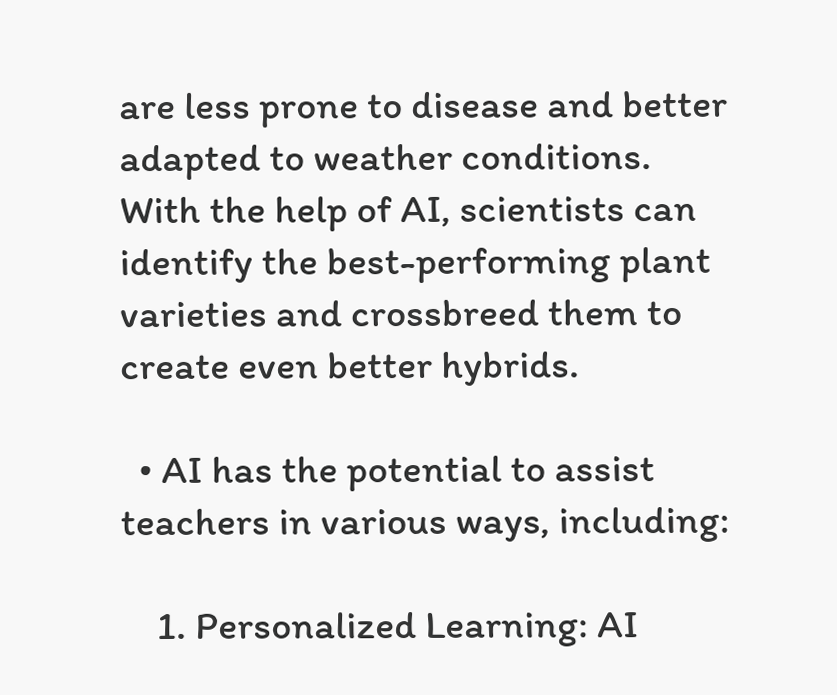are less prone to disease and better adapted to weather conditions. With the help of AI, scientists can identify the best-performing plant varieties and crossbreed them to create even better hybrids.

  • AI has the potential to assist teachers in various ways, including:

    1. Personalized Learning: AI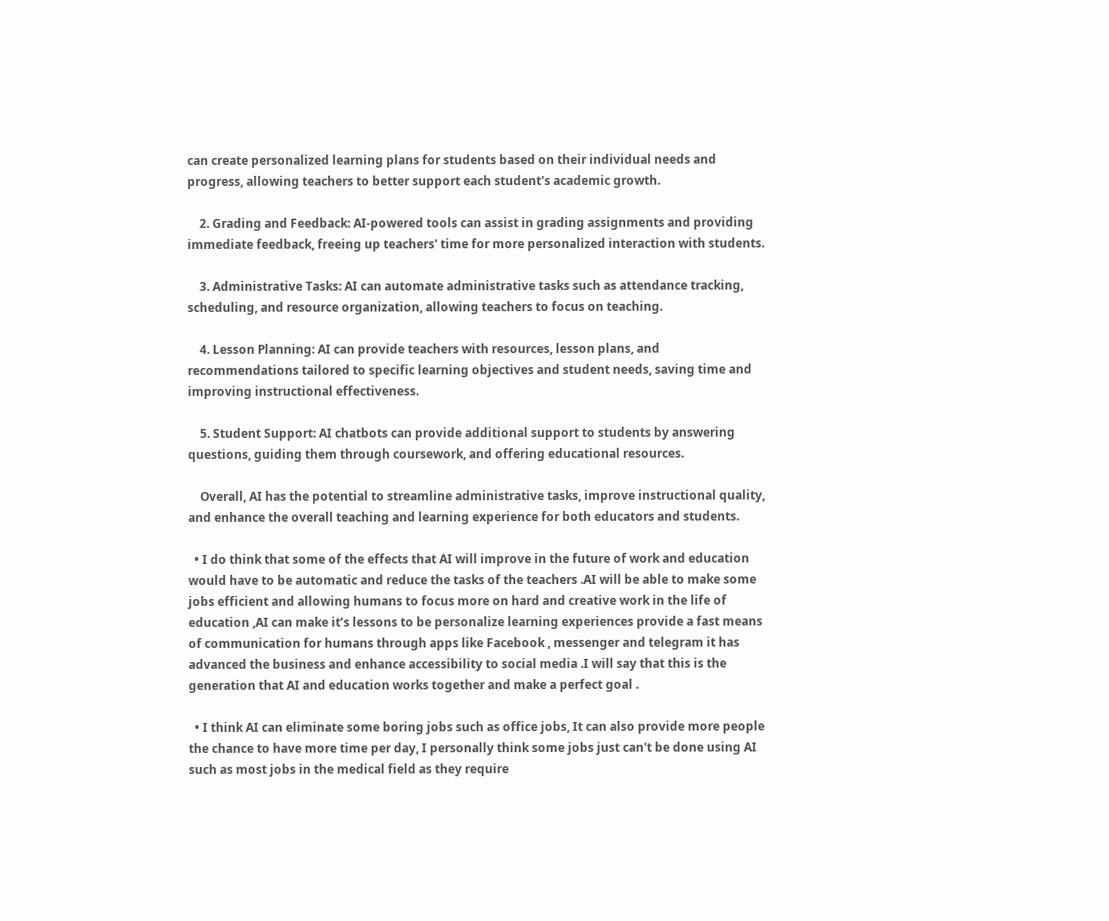can create personalized learning plans for students based on their individual needs and progress, allowing teachers to better support each student's academic growth.

    2. Grading and Feedback: AI-powered tools can assist in grading assignments and providing immediate feedback, freeing up teachers' time for more personalized interaction with students.

    3. Administrative Tasks: AI can automate administrative tasks such as attendance tracking, scheduling, and resource organization, allowing teachers to focus on teaching.

    4. Lesson Planning: AI can provide teachers with resources, lesson plans, and recommendations tailored to specific learning objectives and student needs, saving time and improving instructional effectiveness.

    5. Student Support: AI chatbots can provide additional support to students by answering questions, guiding them through coursework, and offering educational resources.

    Overall, AI has the potential to streamline administrative tasks, improve instructional quality, and enhance the overall teaching and learning experience for both educators and students.

  • I do think that some of the effects that AI will improve in the future of work and education would have to be automatic and reduce the tasks of the teachers .AI will be able to make some jobs efficient and allowing humans to focus more on hard and creative work in the life of education ,AI can make it’s lessons to be personalize learning experiences provide a fast means of communication for humans through apps like Facebook , messenger and telegram it has advanced the business and enhance accessibility to social media .I will say that this is the generation that AI and education works together and make a perfect goal .

  • I think AI can eliminate some boring jobs such as office jobs, It can also provide more people the chance to have more time per day, I personally think some jobs just can't be done using AI such as most jobs in the medical field as they require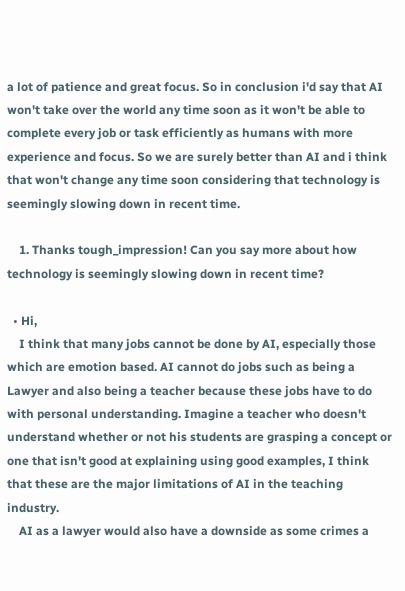a lot of patience and great focus. So in conclusion i'd say that AI won't take over the world any time soon as it won't be able to complete every job or task efficiently as humans with more experience and focus. So we are surely better than AI and i think that won't change any time soon considering that technology is seemingly slowing down in recent time.

    1. Thanks tough_impression! Can you say more about how technology is seemingly slowing down in recent time?

  • Hi,
    I think that many jobs cannot be done by AI, especially those which are emotion based. AI cannot do jobs such as being a Lawyer and also being a teacher because these jobs have to do with personal understanding. Imagine a teacher who doesn't understand whether or not his students are grasping a concept or one that isn't good at explaining using good examples, I think that these are the major limitations of AI in the teaching industry.
    AI as a lawyer would also have a downside as some crimes a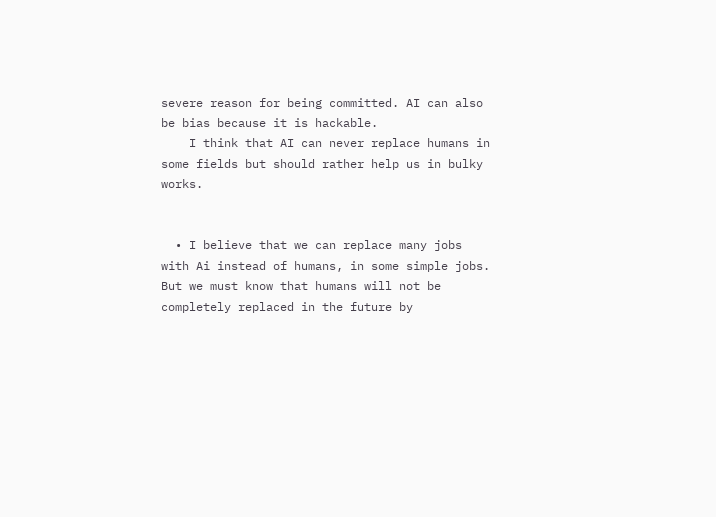severe reason for being committed. AI can also be bias because it is hackable.
    I think that AI can never replace humans in some fields but should rather help us in bulky works.


  • I believe that we can replace many jobs with Ai instead of humans, in some simple jobs. But we must know that humans will not be completely replaced in the future by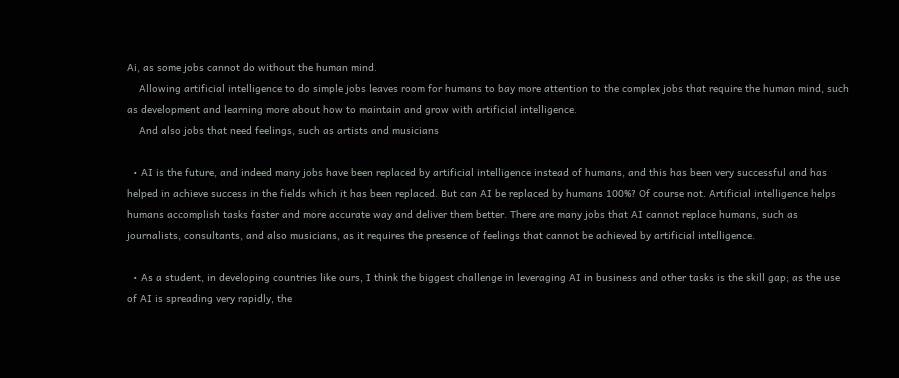Ai, as some jobs cannot do without the human mind.
    Allowing artificial intelligence to do simple jobs leaves room for humans to bay more attention to the complex jobs that require the human mind, such as development and learning more about how to maintain and grow with artificial intelligence.
    And also jobs that need feelings, such as artists and musicians

  • AI is the future, and indeed many jobs have been replaced by artificial intelligence instead of humans, and this has been very successful and has helped in achieve success in the fields which it has been replaced. But can AI be replaced by humans 100%? Of course not. Artificial intelligence helps humans accomplish tasks faster and more accurate way and deliver them better. There are many jobs that AI cannot replace humans, such as journalists, consultants, and also musicians, as it requires the presence of feelings that cannot be achieved by artificial intelligence.

  • As a student, in developing countries like ours, I think the biggest challenge in leveraging AI in business and other tasks is the skill gap; as the use of AI is spreading very rapidly, the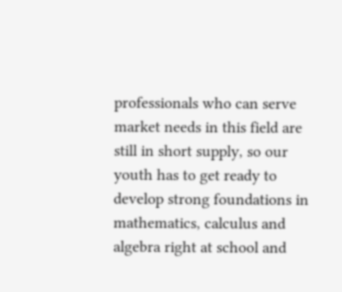professionals who can serve market needs in this field are still in short supply, so our youth has to get ready to develop strong foundations in mathematics, calculus and algebra right at school and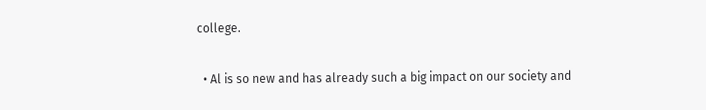college.

  • Al is so new and has already such a big impact on our society and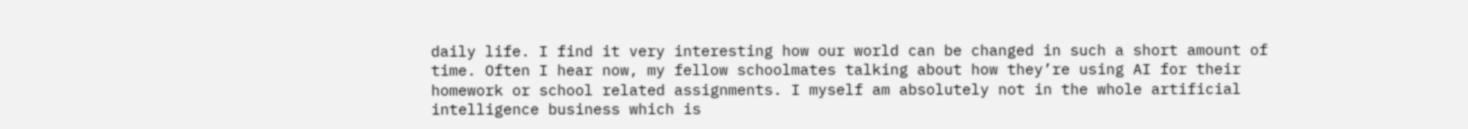daily life. I find it very interesting how our world can be changed in such a short amount of time. Often I hear now, my fellow schoolmates talking about how they’re using AI for their homework or school related assignments. I myself am absolutely not in the whole artificial intelligence business which is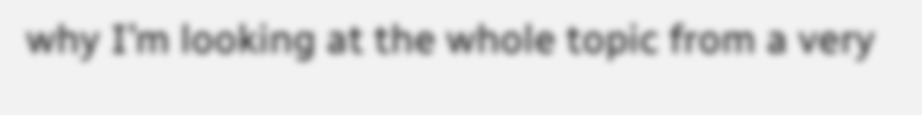why I’m looking at the whole topic from a very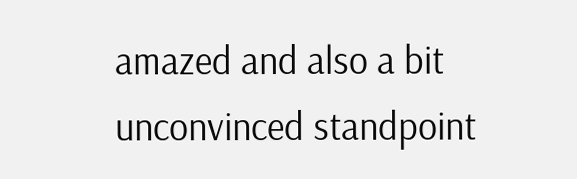amazed and also a bit unconvinced standpoint